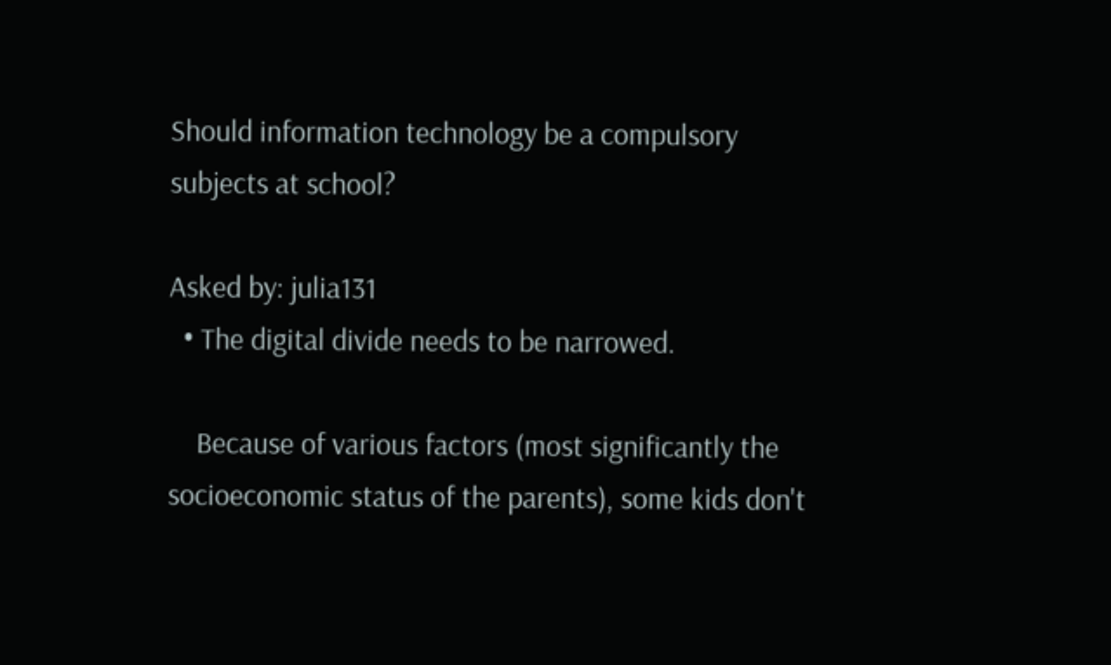Should information technology be a compulsory subjects at school?

Asked by: julia131
  • The digital divide needs to be narrowed.

    Because of various factors (most significantly the socioeconomic status of the parents), some kids don't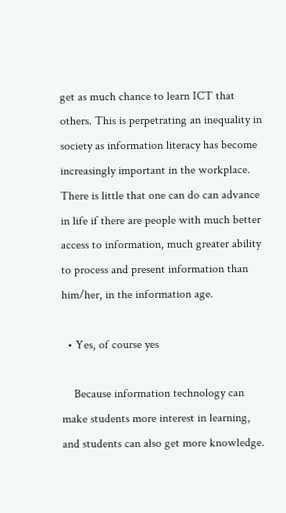get as much chance to learn ICT that others. This is perpetrating an inequality in society as information literacy has become increasingly important in the workplace. There is little that one can do can advance in life if there are people with much better access to information, much greater ability to process and present information than him/her, in the information age.

  • Yes, of course yes

    Because information technology can make students more interest in learning, and students can also get more knowledge.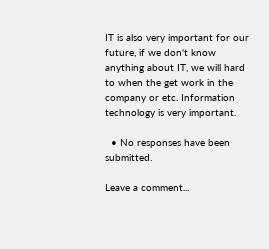IT is also very important for our future, if we don't know anything about IT, we will hard to when the get work in the company or etc. Information technology is very important.

  • No responses have been submitted.

Leave a comment...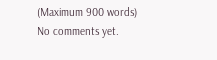(Maximum 900 words)
No comments yet.